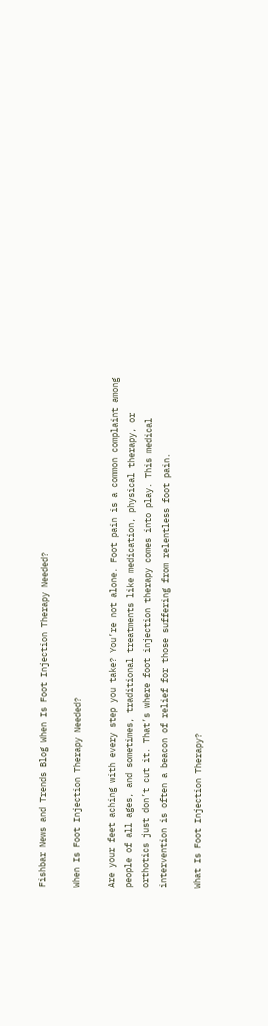Fishbar News and Trends Blog When Is Foot Injection Therapy Needed?

When Is Foot Injection Therapy Needed?

Are your feet aching with every step you take? You’re not alone. Foot pain is a common complaint among people of all ages, and sometimes, traditional treatments like medication, physical therapy, or orthotics just don’t cut it. That’s where foot injection therapy comes into play. This medical intervention is often a beacon of relief for those suffering from relentless foot pain.

What Is Foot Injection Therapy?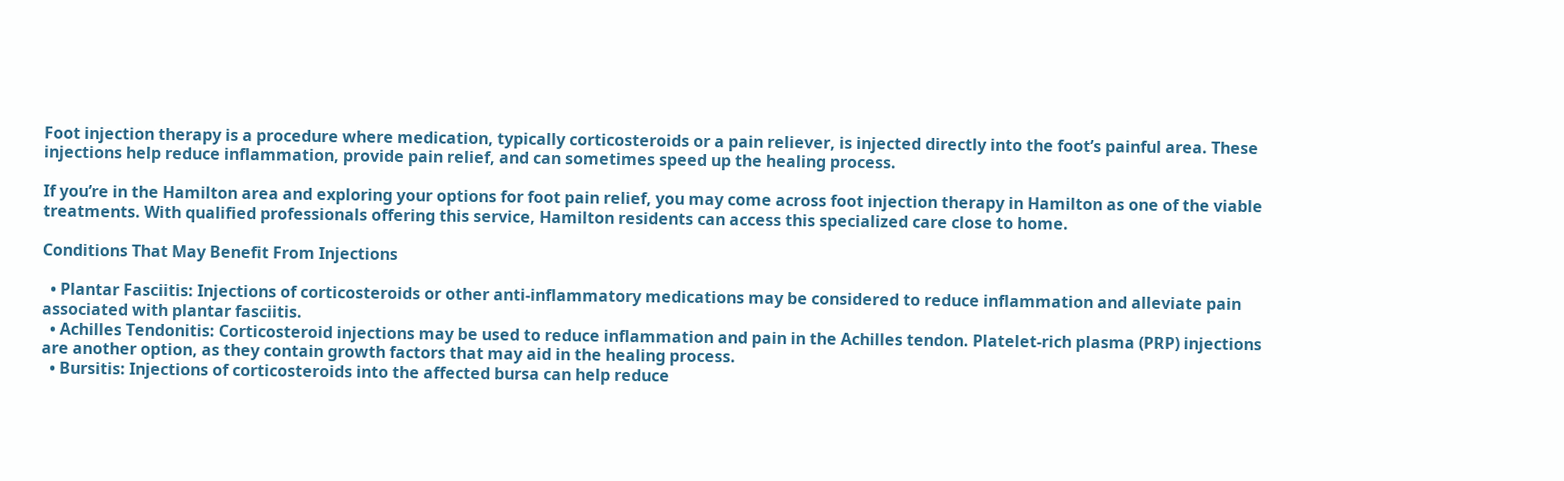Foot injection therapy is a procedure where medication, typically corticosteroids or a pain reliever, is injected directly into the foot’s painful area. These injections help reduce inflammation, provide pain relief, and can sometimes speed up the healing process.

If you’re in the Hamilton area and exploring your options for foot pain relief, you may come across foot injection therapy in Hamilton as one of the viable treatments. With qualified professionals offering this service, Hamilton residents can access this specialized care close to home.

Conditions That May Benefit From Injections

  • Plantar Fasciitis: Injections of corticosteroids or other anti-inflammatory medications may be considered to reduce inflammation and alleviate pain associated with plantar fasciitis.
  • Achilles Tendonitis: Corticosteroid injections may be used to reduce inflammation and pain in the Achilles tendon. Platelet-rich plasma (PRP) injections are another option, as they contain growth factors that may aid in the healing process.
  • Bursitis: Injections of corticosteroids into the affected bursa can help reduce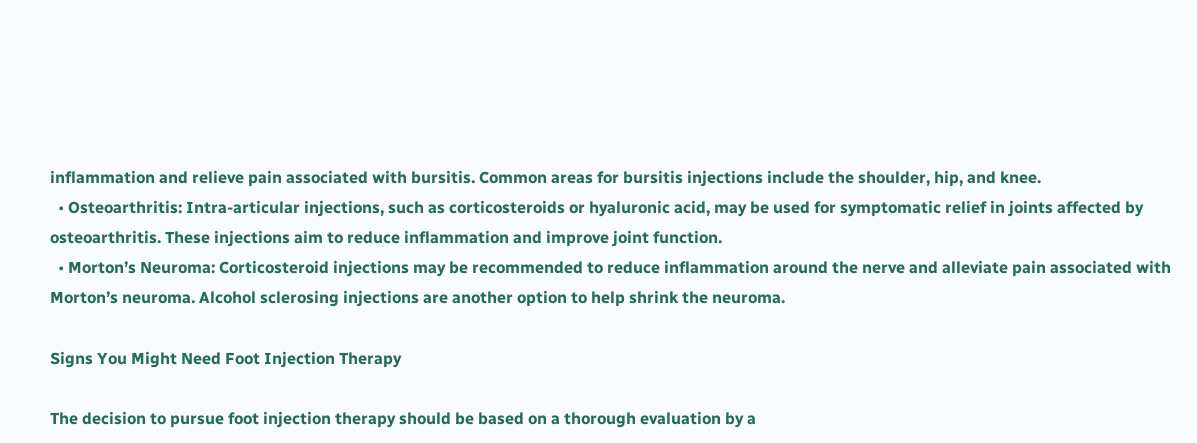inflammation and relieve pain associated with bursitis. Common areas for bursitis injections include the shoulder, hip, and knee.
  • Osteoarthritis: Intra-articular injections, such as corticosteroids or hyaluronic acid, may be used for symptomatic relief in joints affected by osteoarthritis. These injections aim to reduce inflammation and improve joint function.
  • Morton’s Neuroma: Corticosteroid injections may be recommended to reduce inflammation around the nerve and alleviate pain associated with Morton’s neuroma. Alcohol sclerosing injections are another option to help shrink the neuroma.

Signs You Might Need Foot Injection Therapy

The decision to pursue foot injection therapy should be based on a thorough evaluation by a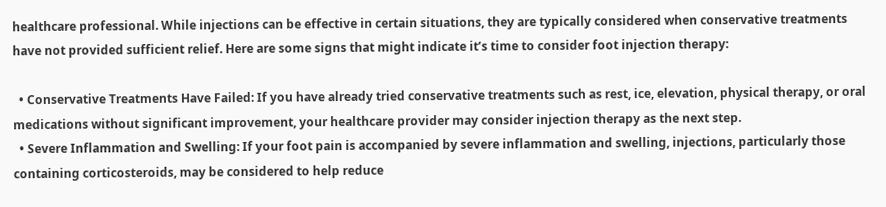healthcare professional. While injections can be effective in certain situations, they are typically considered when conservative treatments have not provided sufficient relief. Here are some signs that might indicate it’s time to consider foot injection therapy:

  • Conservative Treatments Have Failed: If you have already tried conservative treatments such as rest, ice, elevation, physical therapy, or oral medications without significant improvement, your healthcare provider may consider injection therapy as the next step.
  • Severe Inflammation and Swelling: If your foot pain is accompanied by severe inflammation and swelling, injections, particularly those containing corticosteroids, may be considered to help reduce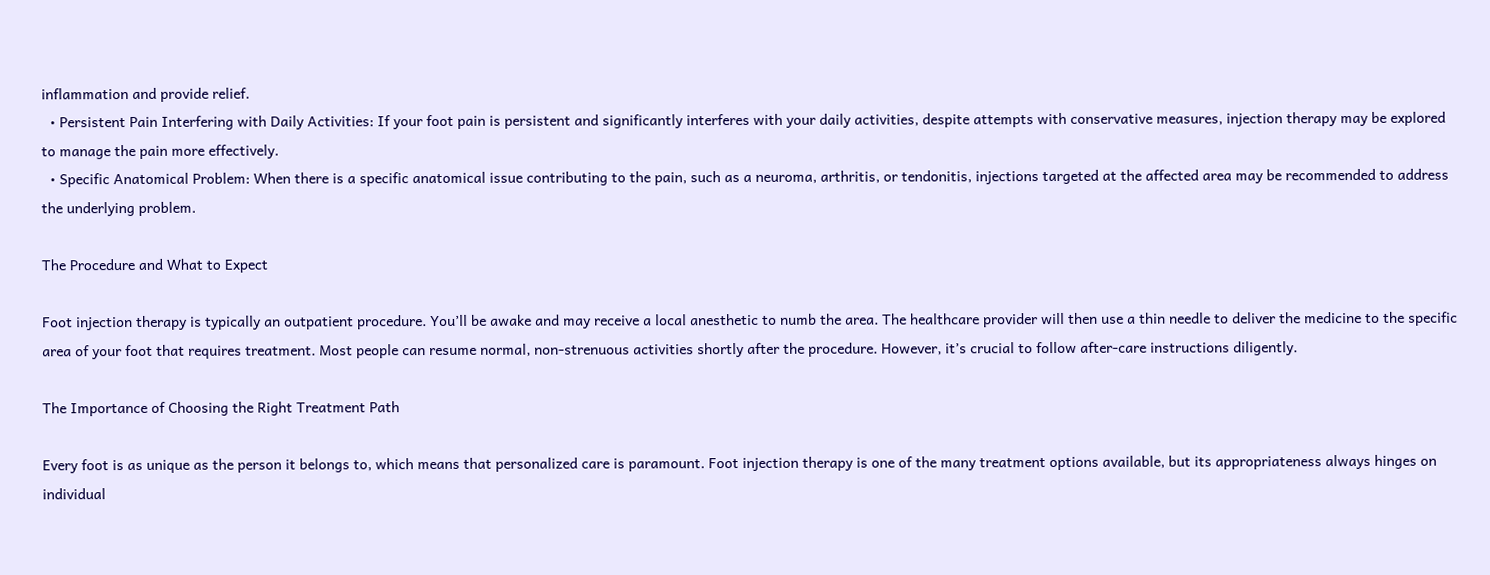inflammation and provide relief.
  • Persistent Pain Interfering with Daily Activities: If your foot pain is persistent and significantly interferes with your daily activities, despite attempts with conservative measures, injection therapy may be explored to manage the pain more effectively.
  • Specific Anatomical Problem: When there is a specific anatomical issue contributing to the pain, such as a neuroma, arthritis, or tendonitis, injections targeted at the affected area may be recommended to address the underlying problem.

The Procedure and What to Expect

Foot injection therapy is typically an outpatient procedure. You’ll be awake and may receive a local anesthetic to numb the area. The healthcare provider will then use a thin needle to deliver the medicine to the specific area of your foot that requires treatment. Most people can resume normal, non-strenuous activities shortly after the procedure. However, it’s crucial to follow after-care instructions diligently.

The Importance of Choosing the Right Treatment Path

Every foot is as unique as the person it belongs to, which means that personalized care is paramount. Foot injection therapy is one of the many treatment options available, but its appropriateness always hinges on individual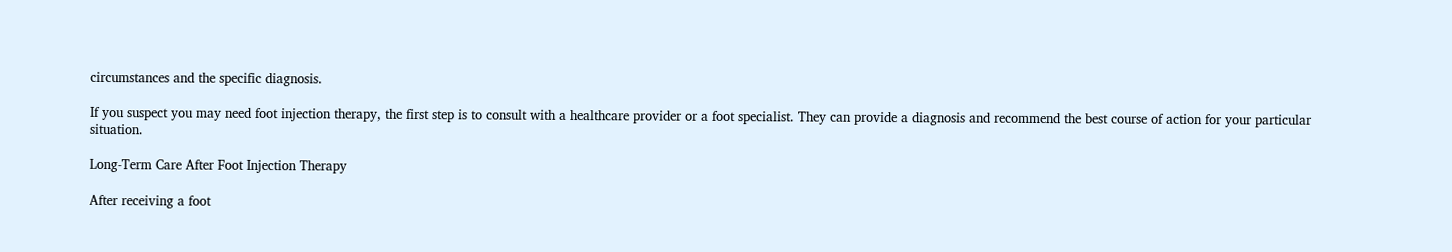circumstances and the specific diagnosis.

If you suspect you may need foot injection therapy, the first step is to consult with a healthcare provider or a foot specialist. They can provide a diagnosis and recommend the best course of action for your particular situation.

Long-Term Care After Foot Injection Therapy

After receiving a foot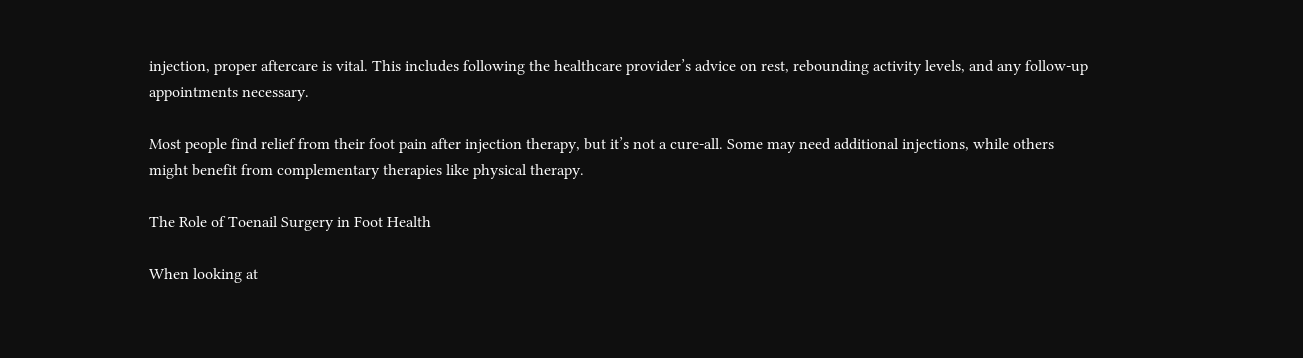injection, proper aftercare is vital. This includes following the healthcare provider’s advice on rest, rebounding activity levels, and any follow-up appointments necessary.

Most people find relief from their foot pain after injection therapy, but it’s not a cure-all. Some may need additional injections, while others might benefit from complementary therapies like physical therapy.

The Role of Toenail Surgery in Foot Health

When looking at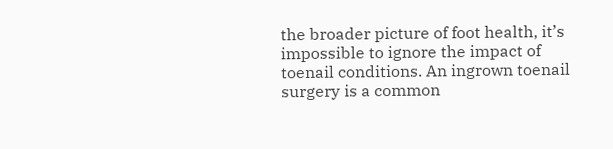the broader picture of foot health, it’s impossible to ignore the impact of toenail conditions. An ingrown toenail surgery is a common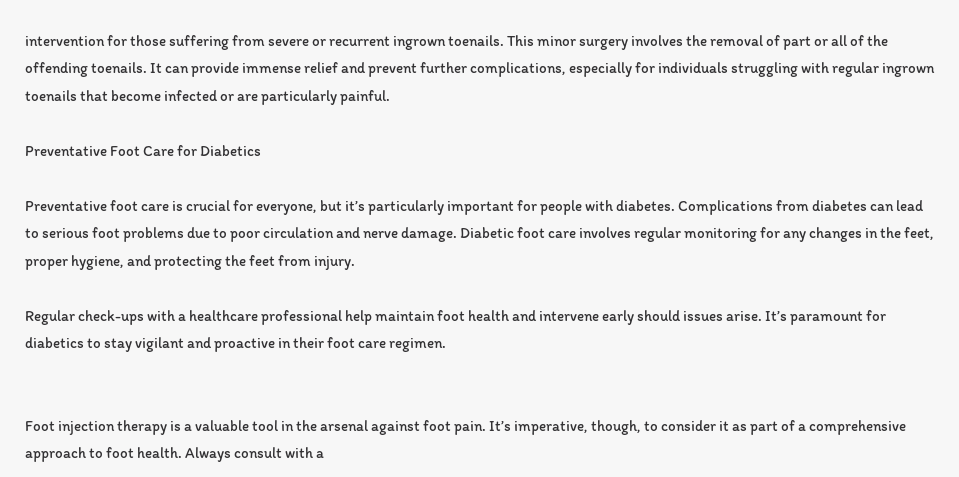intervention for those suffering from severe or recurrent ingrown toenails. This minor surgery involves the removal of part or all of the offending toenails. It can provide immense relief and prevent further complications, especially for individuals struggling with regular ingrown toenails that become infected or are particularly painful.

Preventative Foot Care for Diabetics

Preventative foot care is crucial for everyone, but it’s particularly important for people with diabetes. Complications from diabetes can lead to serious foot problems due to poor circulation and nerve damage. Diabetic foot care involves regular monitoring for any changes in the feet, proper hygiene, and protecting the feet from injury.

Regular check-ups with a healthcare professional help maintain foot health and intervene early should issues arise. It’s paramount for diabetics to stay vigilant and proactive in their foot care regimen.


Foot injection therapy is a valuable tool in the arsenal against foot pain. It’s imperative, though, to consider it as part of a comprehensive approach to foot health. Always consult with a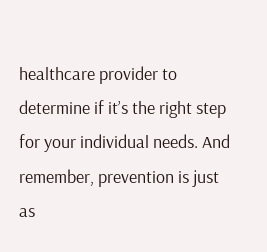healthcare provider to determine if it’s the right step for your individual needs. And remember, prevention is just as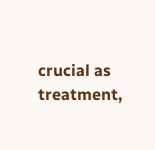crucial as treatment,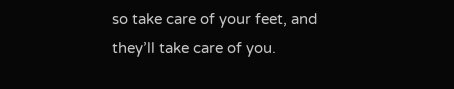so take care of your feet, and they’ll take care of you.